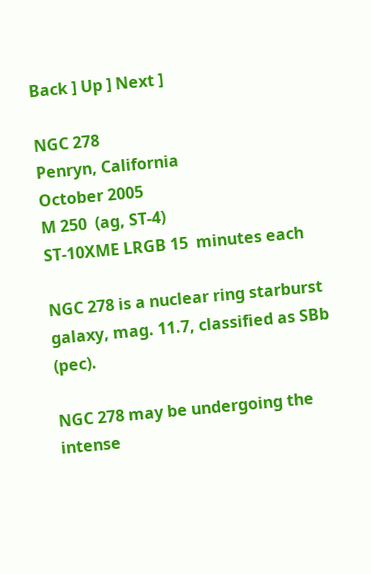Back ] Up ] Next ]

NGC 278
Penryn, California
October 2005
M 250  (ag, ST-4)
ST-10XME LRGB 15  minutes each

NGC 278 is a nuclear ring starburst galaxy, mag. 11.7, classified as SBb (pec).

NGC 278 may be undergoing the intense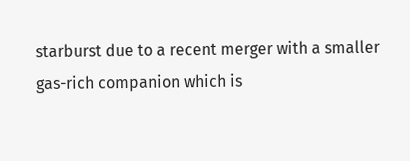starburst due to a recent merger with a smaller gas-rich companion which is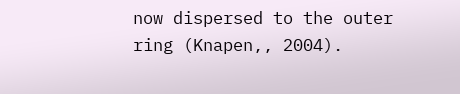now dispersed to the outer ring (Knapen,, 2004).